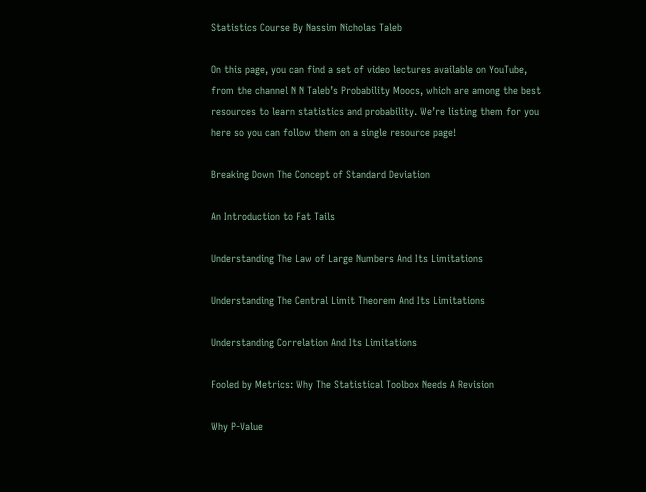Statistics Course By Nassim Nicholas Taleb

On this page, you can find a set of video lectures available on YouTube, from the channel N N Taleb’s Probability Moocs, which are among the best resources to learn statistics and probability. We’re listing them for you here so you can follow them on a single resource page!

Breaking Down The Concept of Standard Deviation

An Introduction to Fat Tails

Understanding The Law of Large Numbers And Its Limitations

Understanding The Central Limit Theorem And Its Limitations

Understanding Correlation And Its Limitations

Fooled by Metrics: Why The Statistical Toolbox Needs A Revision

Why P-Value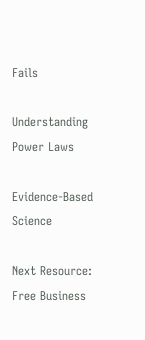Fails

Understanding Power Laws

Evidence-Based Science

Next Resource: Free Business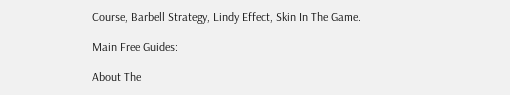Course, Barbell Strategy, Lindy Effect, Skin In The Game.

Main Free Guides:

About The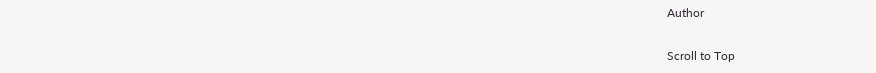Author

Scroll to Top